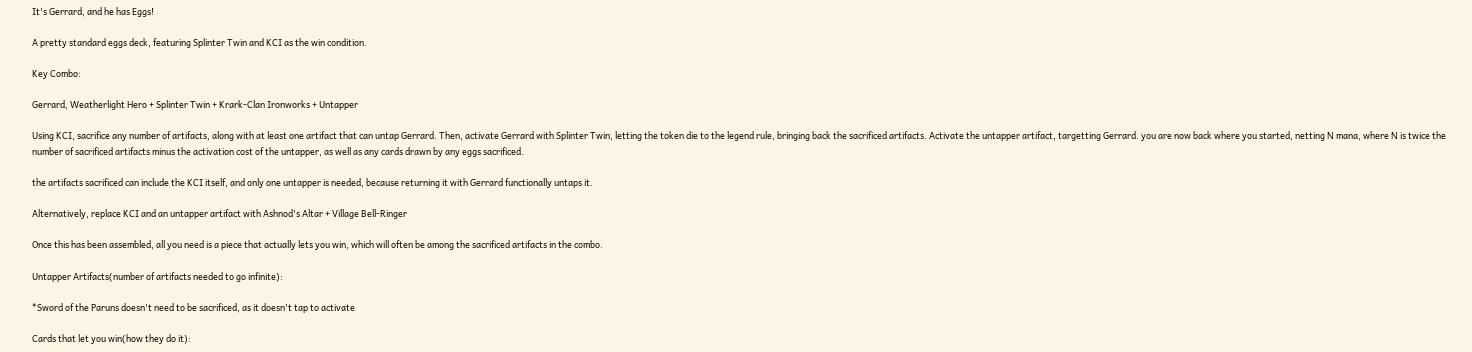It's Gerrard, and he has Eggs!

A pretty standard eggs deck, featuring Splinter Twin and KCI as the win condition.

Key Combo:

Gerrard, Weatherlight Hero + Splinter Twin + Krark-Clan Ironworks + Untapper

Using KCI, sacrifice any number of artifacts, along with at least one artifact that can untap Gerrard. Then, activate Gerrard with Splinter Twin, letting the token die to the legend rule, bringing back the sacrificed artifacts. Activate the untapper artifact, targetting Gerrard. you are now back where you started, netting N mana, where N is twice the number of sacrificed artifacts minus the activation cost of the untapper, as well as any cards drawn by any eggs sacrificed.

the artifacts sacrificed can include the KCI itself, and only one untapper is needed, because returning it with Gerrard functionally untaps it.

Alternatively, replace KCI and an untapper artifact with Ashnod's Altar + Village Bell-Ringer

Once this has been assembled, all you need is a piece that actually lets you win, which will often be among the sacrificed artifacts in the combo.

Untapper Artifacts(number of artifacts needed to go infinite):

*Sword of the Paruns doesn't need to be sacrificed, as it doesn't tap to activate

Cards that let you win(how they do it):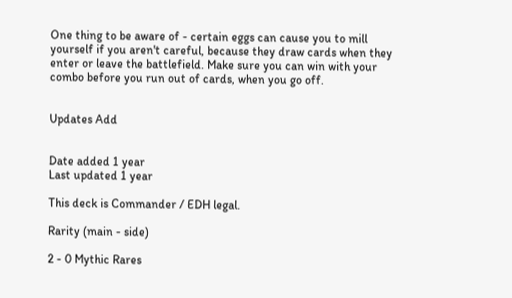One thing to be aware of - certain eggs can cause you to mill yourself if you aren't careful, because they draw cards when they enter or leave the battlefield. Make sure you can win with your combo before you run out of cards, when you go off.


Updates Add


Date added 1 year
Last updated 1 year

This deck is Commander / EDH legal.

Rarity (main - side)

2 - 0 Mythic Rares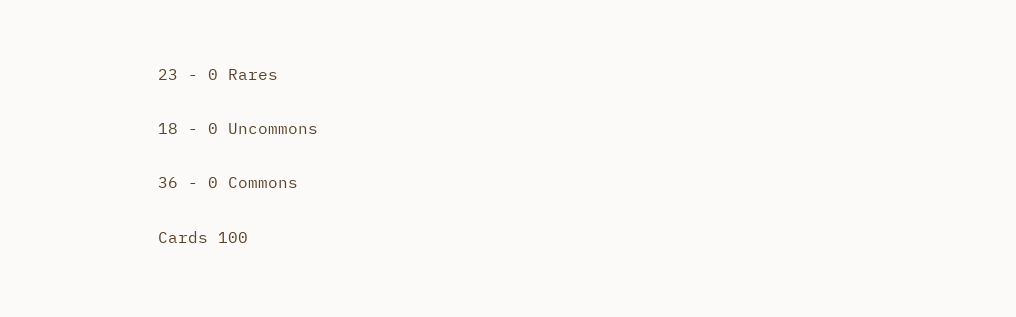23 - 0 Rares

18 - 0 Uncommons

36 - 0 Commons

Cards 100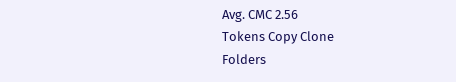Avg. CMC 2.56
Tokens Copy Clone
Folders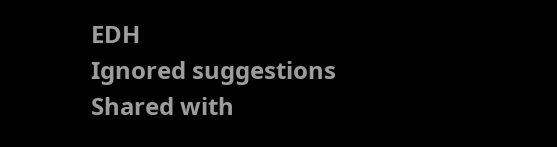EDH
Ignored suggestions
Shared with